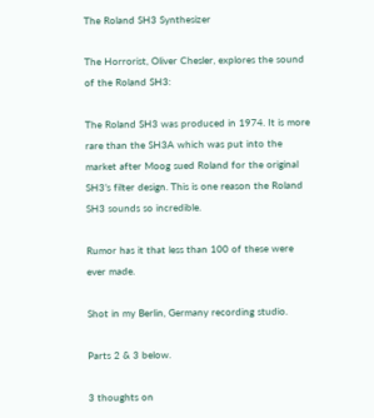The Roland SH3 Synthesizer

The Horrorist, Oliver Chesler, explores the sound of the Roland SH3:

The Roland SH3 was produced in 1974. It is more rare than the SH3A which was put into the market after Moog sued Roland for the original SH3’s filter design. This is one reason the Roland SH3 sounds so incredible.

Rumor has it that less than 100 of these were ever made.

Shot in my Berlin, Germany recording studio.

Parts 2 & 3 below.

3 thoughts on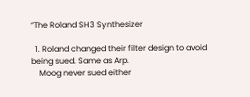“The Roland SH3 Synthesizer

  1. Roland changed their filter design to avoid being sued. Same as Arp.
    Moog never sued either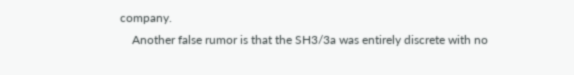company.
    Another false rumor is that the SH3/3a was entirely discrete with no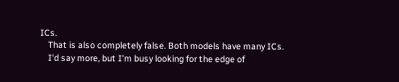ICs.
    That is also completely false. Both models have many ICs.
    I'd say more, but I'm busy looking for the edge of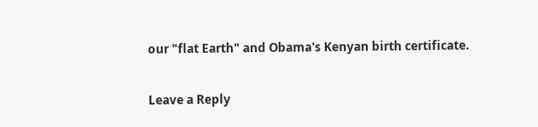our "flat Earth" and Obama's Kenyan birth certificate.

Leave a Reply